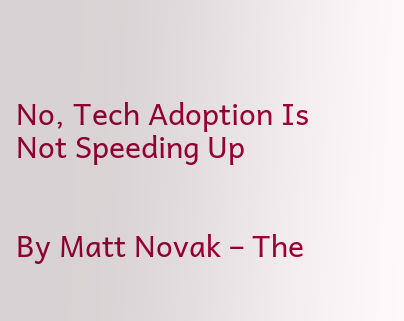No, Tech Adoption Is Not Speeding Up


By Matt Novak – The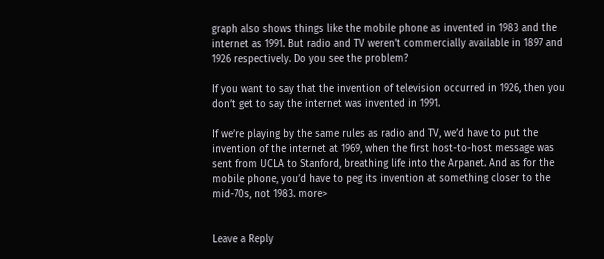graph also shows things like the mobile phone as invented in 1983 and the internet as 1991. But radio and TV weren’t commercially available in 1897 and 1926 respectively. Do you see the problem?

If you want to say that the invention of television occurred in 1926, then you don’t get to say the internet was invented in 1991.

If we’re playing by the same rules as radio and TV, we’d have to put the invention of the internet at 1969, when the first host-to-host message was sent from UCLA to Stanford, breathing life into the Arpanet. And as for the mobile phone, you’d have to peg its invention at something closer to the mid-70s, not 1983. more>


Leave a Reply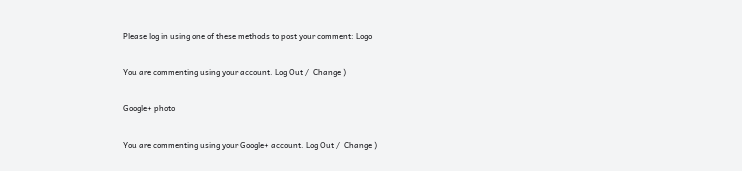Please log in using one of these methods to post your comment: Logo

You are commenting using your account. Log Out /  Change )

Google+ photo

You are commenting using your Google+ account. Log Out /  Change )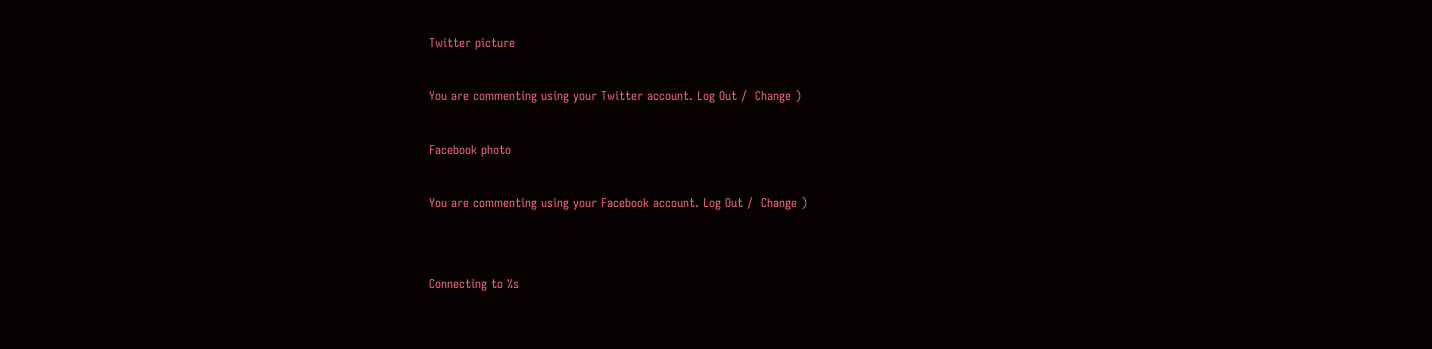Twitter picture

You are commenting using your Twitter account. Log Out /  Change )

Facebook photo

You are commenting using your Facebook account. Log Out /  Change )


Connecting to %s